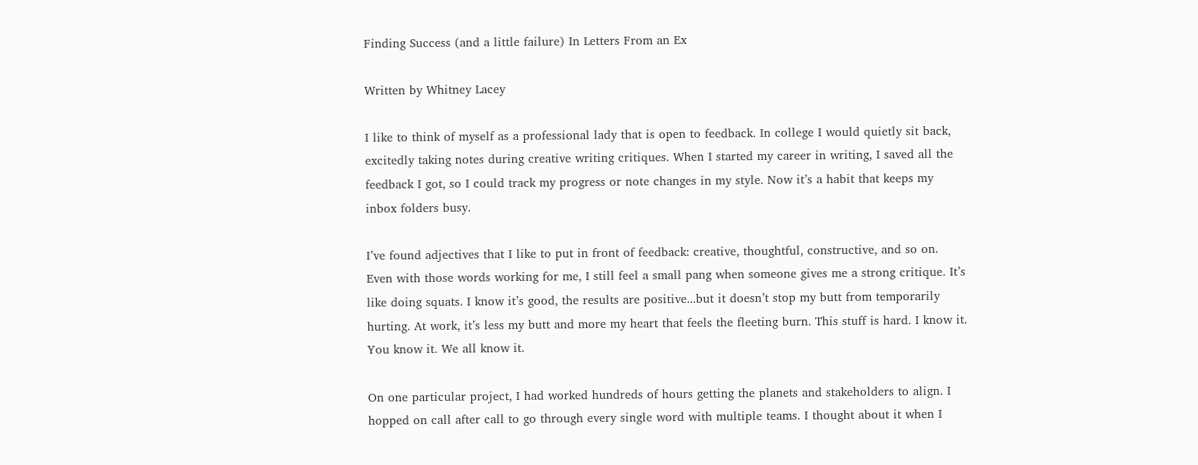Finding Success (and a little failure) In Letters From an Ex

Written by Whitney Lacey

I like to think of myself as a professional lady that is open to feedback. In college I would quietly sit back, excitedly taking notes during creative writing critiques. When I started my career in writing, I saved all the feedback I got, so I could track my progress or note changes in my style. Now it’s a habit that keeps my inbox folders busy.

I’ve found adjectives that I like to put in front of feedback: creative, thoughtful, constructive, and so on. Even with those words working for me, I still feel a small pang when someone gives me a strong critique. It’s like doing squats. I know it’s good, the results are positive...but it doesn’t stop my butt from temporarily hurting. At work, it’s less my butt and more my heart that feels the fleeting burn. This stuff is hard. I know it. You know it. We all know it.

On one particular project, I had worked hundreds of hours getting the planets and stakeholders to align. I hopped on call after call to go through every single word with multiple teams. I thought about it when I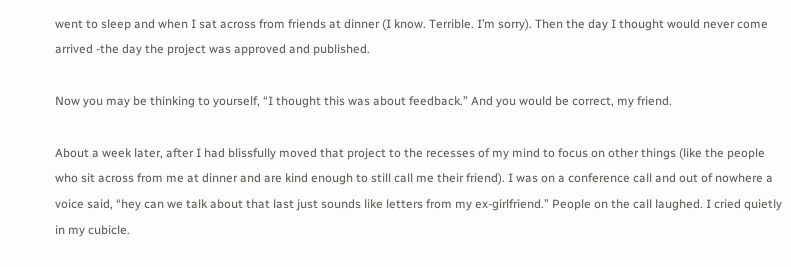went to sleep and when I sat across from friends at dinner (I know. Terrible. I’m sorry). Then the day I thought would never come arrived -the day the project was approved and published.

Now you may be thinking to yourself, “I thought this was about feedback.” And you would be correct, my friend.

About a week later, after I had blissfully moved that project to the recesses of my mind to focus on other things (like the people who sit across from me at dinner and are kind enough to still call me their friend). I was on a conference call and out of nowhere a voice said, “hey can we talk about that last just sounds like letters from my ex-girlfriend.” People on the call laughed. I cried quietly in my cubicle.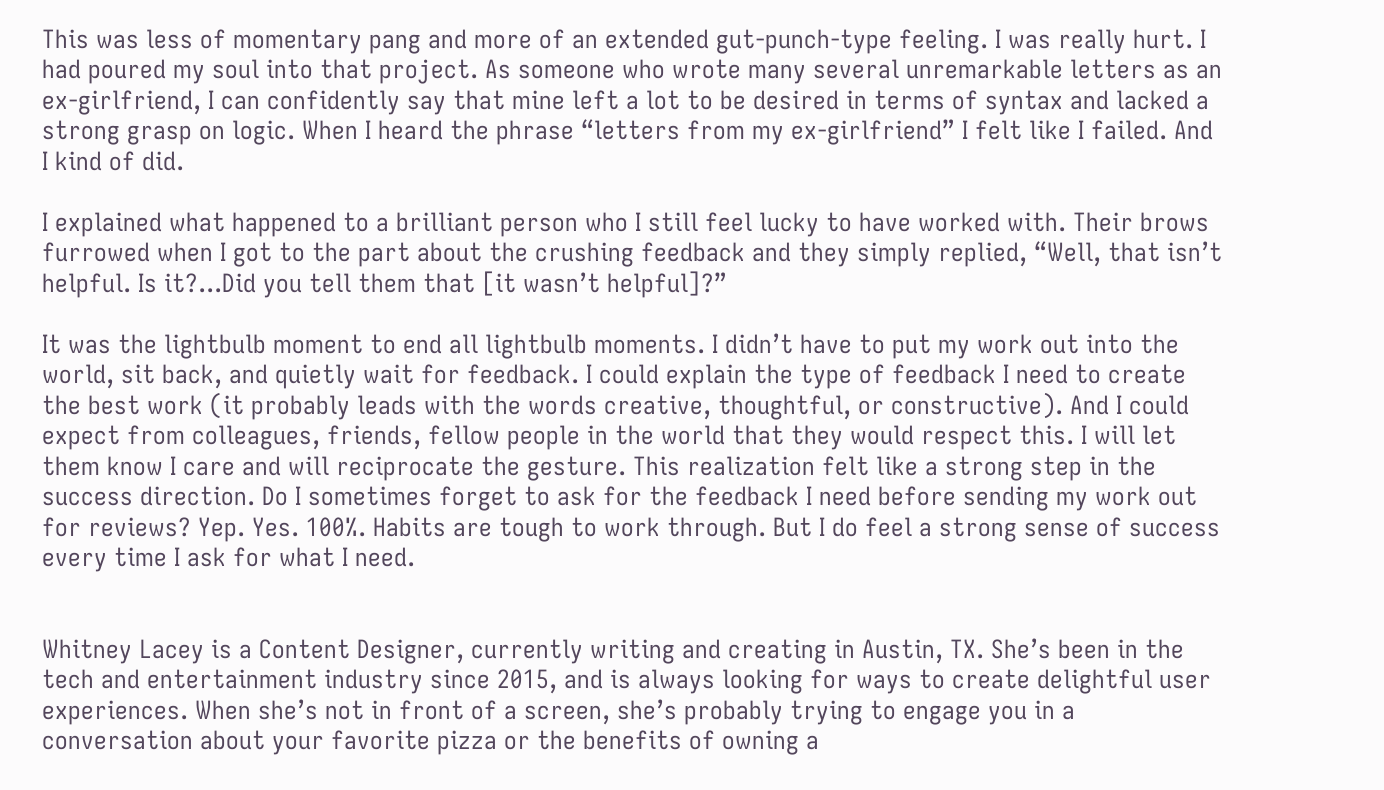This was less of momentary pang and more of an extended gut-punch-type feeling. I was really hurt. I had poured my soul into that project. As someone who wrote many several unremarkable letters as an ex-girlfriend, I can confidently say that mine left a lot to be desired in terms of syntax and lacked a strong grasp on logic. When I heard the phrase “letters from my ex-girlfriend” I felt like I failed. And I kind of did.

I explained what happened to a brilliant person who I still feel lucky to have worked with. Their brows furrowed when I got to the part about the crushing feedback and they simply replied, “Well, that isn’t helpful. Is it?...Did you tell them that [it wasn’t helpful]?”

It was the lightbulb moment to end all lightbulb moments. I didn’t have to put my work out into the world, sit back, and quietly wait for feedback. I could explain the type of feedback I need to create the best work (it probably leads with the words creative, thoughtful, or constructive). And I could expect from colleagues, friends, fellow people in the world that they would respect this. I will let them know I care and will reciprocate the gesture. This realization felt like a strong step in the success direction. Do I sometimes forget to ask for the feedback I need before sending my work out for reviews? Yep. Yes. 100%. Habits are tough to work through. But I do feel a strong sense of success every time I ask for what I need.


Whitney Lacey is a Content Designer, currently writing and creating in Austin, TX. She’s been in the tech and entertainment industry since 2015, and is always looking for ways to create delightful user experiences. When she’s not in front of a screen, she’s probably trying to engage you in a conversation about your favorite pizza or the benefits of owning a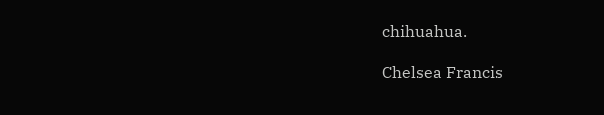chihuahua.

Chelsea Francis